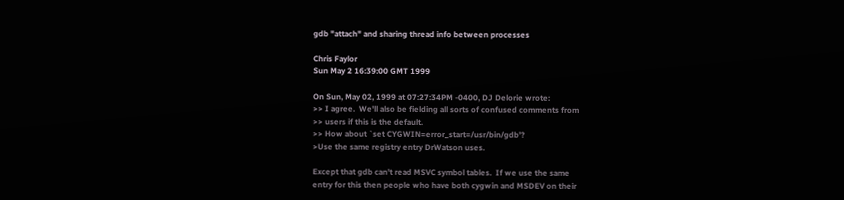gdb "attach" and sharing thread info between processes

Chris Faylor
Sun May 2 16:39:00 GMT 1999

On Sun, May 02, 1999 at 07:27:34PM -0400, DJ Delorie wrote:
>> I agree.  We'll also be fielding all sorts of confused comments from
>> users if this is the default.
>> How about `set CYGWIN=error_start=/usr/bin/gdb'?
>Use the same registry entry DrWatson uses.

Except that gdb can't read MSVC symbol tables.  If we use the same
entry for this then people who have both cygwin and MSDEV on their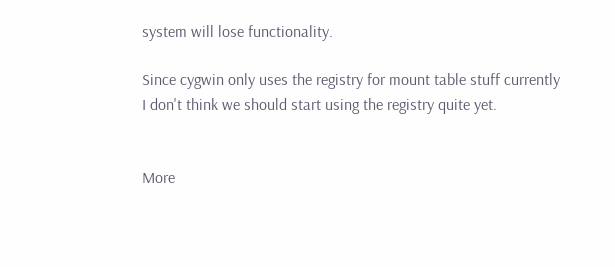system will lose functionality.

Since cygwin only uses the registry for mount table stuff currently
I don't think we should start using the registry quite yet.


More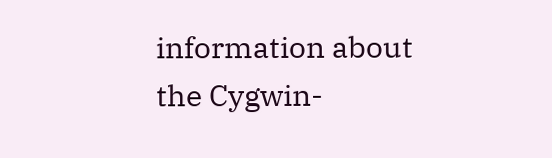information about the Cygwin-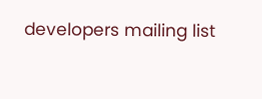developers mailing list